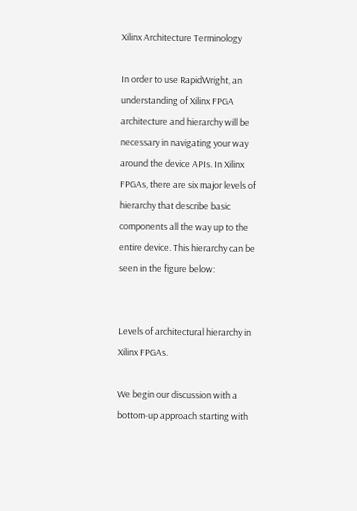Xilinx Architecture Terminology

In order to use RapidWright, an understanding of Xilinx FPGA architecture and hierarchy will be necessary in navigating your way around the device APIs. In Xilinx FPGAs, there are six major levels of hierarchy that describe basic components all the way up to the entire device. This hierarchy can be seen in the figure below:


Levels of architectural hierarchy in Xilinx FPGAs.

We begin our discussion with a bottom-up approach starting with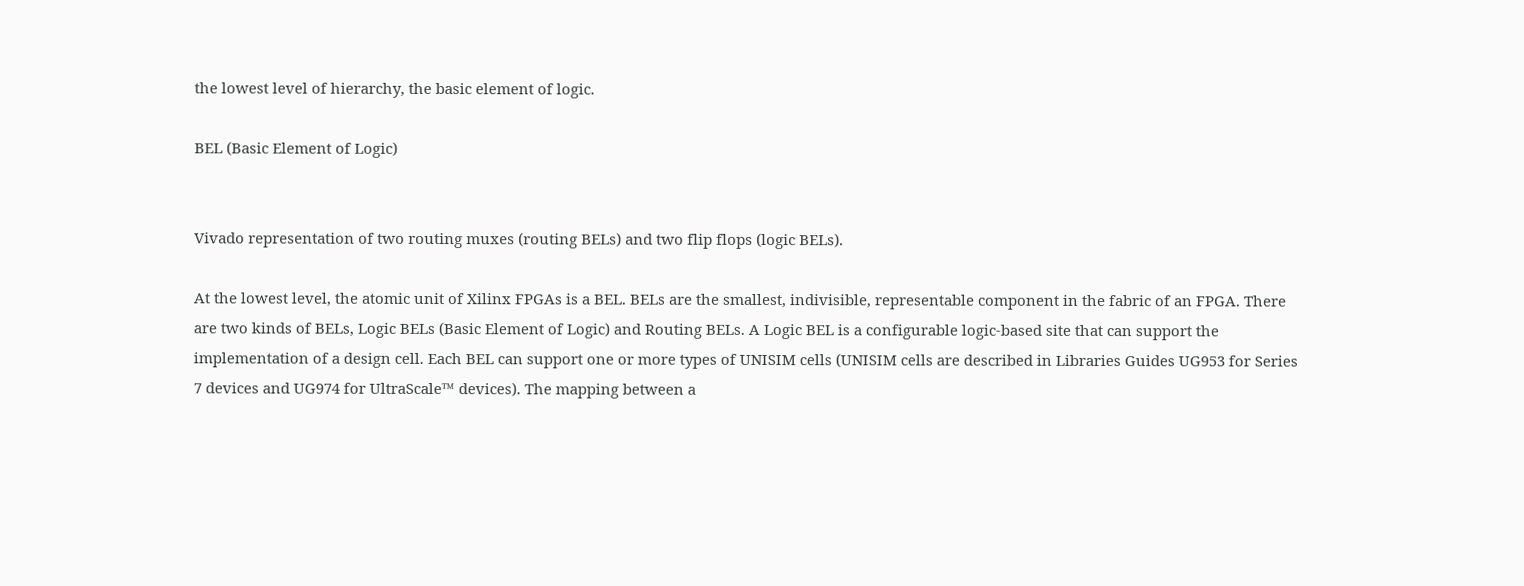the lowest level of hierarchy, the basic element of logic.

BEL (Basic Element of Logic)


Vivado representation of two routing muxes (routing BELs) and two flip flops (logic BELs).

At the lowest level, the atomic unit of Xilinx FPGAs is a BEL. BELs are the smallest, indivisible, representable component in the fabric of an FPGA. There are two kinds of BELs, Logic BELs (Basic Element of Logic) and Routing BELs. A Logic BEL is a configurable logic-based site that can support the implementation of a design cell. Each BEL can support one or more types of UNISIM cells (UNISIM cells are described in Libraries Guides UG953 for Series 7 devices and UG974 for UltraScale™ devices). The mapping between a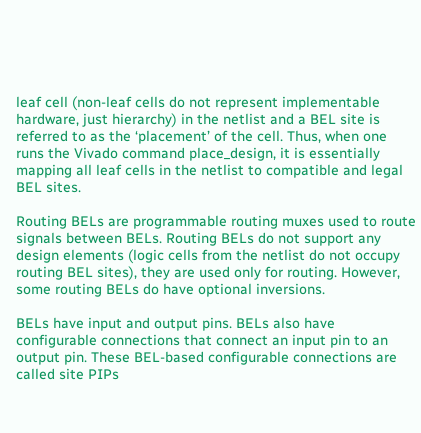leaf cell (non-leaf cells do not represent implementable hardware, just hierarchy) in the netlist and a BEL site is referred to as the ‘placement’ of the cell. Thus, when one runs the Vivado command place_design, it is essentially mapping all leaf cells in the netlist to compatible and legal BEL sites.

Routing BELs are programmable routing muxes used to route signals between BELs. Routing BELs do not support any design elements (logic cells from the netlist do not occupy routing BEL sites), they are used only for routing. However, some routing BELs do have optional inversions.

BELs have input and output pins. BELs also have configurable connections that connect an input pin to an output pin. These BEL-based configurable connections are called site PIPs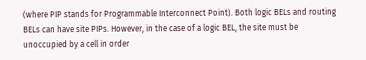(where PIP stands for Programmable Interconnect Point). Both logic BELs and routing BELs can have site PIPs. However, in the case of a logic BEL, the site must be unoccupied by a cell in order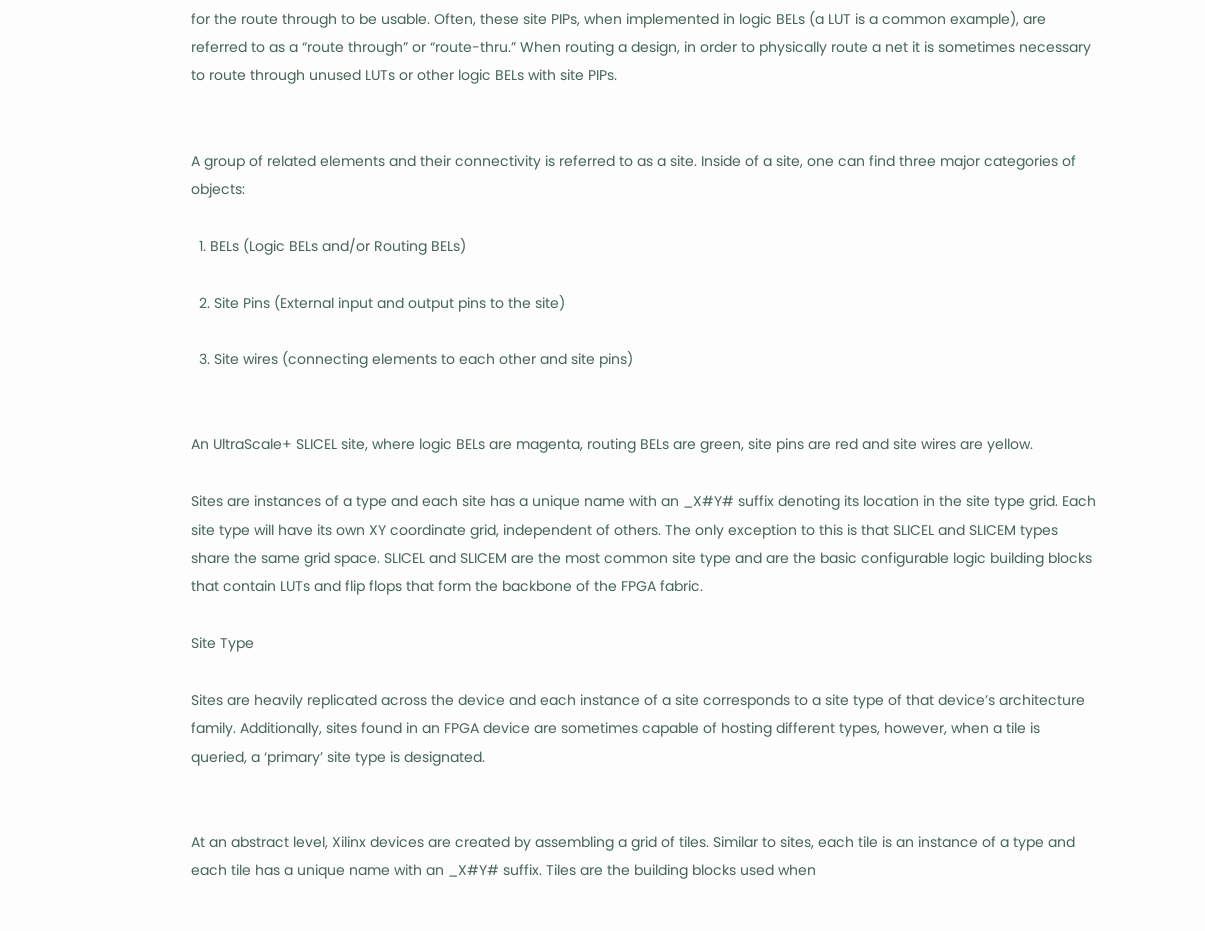for the route through to be usable. Often, these site PIPs, when implemented in logic BELs (a LUT is a common example), are referred to as a “route through” or “route-thru.” When routing a design, in order to physically route a net it is sometimes necessary to route through unused LUTs or other logic BELs with site PIPs.


A group of related elements and their connectivity is referred to as a site. Inside of a site, one can find three major categories of objects:

  1. BELs (Logic BELs and/or Routing BELs)

  2. Site Pins (External input and output pins to the site)

  3. Site wires (connecting elements to each other and site pins)


An UltraScale+ SLICEL site, where logic BELs are magenta, routing BELs are green, site pins are red and site wires are yellow.

Sites are instances of a type and each site has a unique name with an _X#Y# suffix denoting its location in the site type grid. Each site type will have its own XY coordinate grid, independent of others. The only exception to this is that SLICEL and SLICEM types share the same grid space. SLICEL and SLICEM are the most common site type and are the basic configurable logic building blocks that contain LUTs and flip flops that form the backbone of the FPGA fabric.

Site Type

Sites are heavily replicated across the device and each instance of a site corresponds to a site type of that device’s architecture family. Additionally, sites found in an FPGA device are sometimes capable of hosting different types, however, when a tile is queried, a ‘primary’ site type is designated.


At an abstract level, Xilinx devices are created by assembling a grid of tiles. Similar to sites, each tile is an instance of a type and each tile has a unique name with an _X#Y# suffix. Tiles are the building blocks used when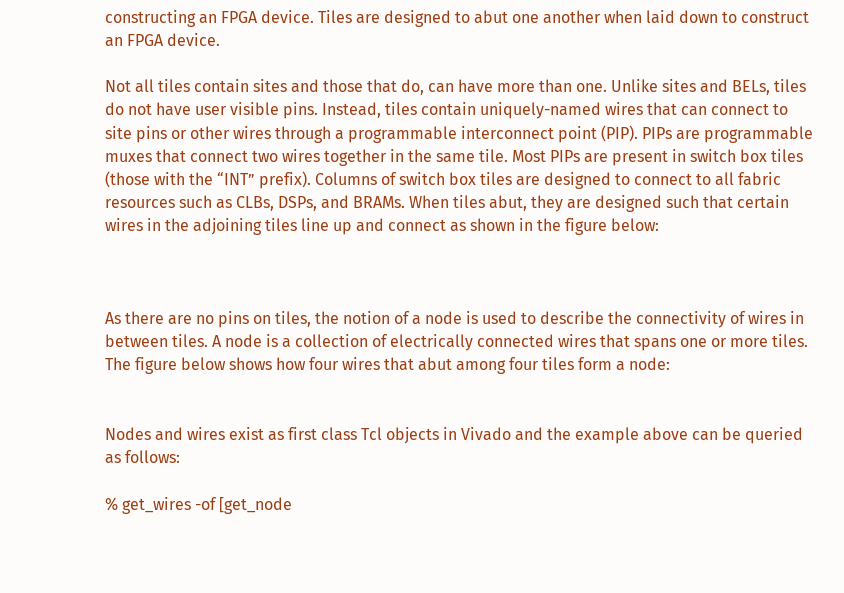constructing an FPGA device. Tiles are designed to abut one another when laid down to construct an FPGA device.

Not all tiles contain sites and those that do, can have more than one. Unlike sites and BELs, tiles do not have user visible pins. Instead, tiles contain uniquely-named wires that can connect to site pins or other wires through a programmable interconnect point (PIP). PIPs are programmable muxes that connect two wires together in the same tile. Most PIPs are present in switch box tiles (those with the “INT” prefix). Columns of switch box tiles are designed to connect to all fabric resources such as CLBs, DSPs, and BRAMs. When tiles abut, they are designed such that certain wires in the adjoining tiles line up and connect as shown in the figure below:



As there are no pins on tiles, the notion of a node is used to describe the connectivity of wires in between tiles. A node is a collection of electrically connected wires that spans one or more tiles. The figure below shows how four wires that abut among four tiles form a node:


Nodes and wires exist as first class Tcl objects in Vivado and the example above can be queried as follows:

% get_wires -of [get_node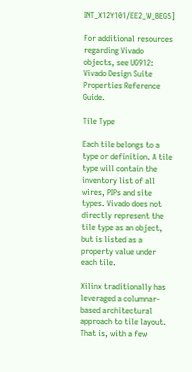INT_X12Y101/EE2_W_BEG5]

For additional resources regarding Vivado objects, see UG912: Vivado Design Suite Properties Reference Guide.

Tile Type

Each tile belongs to a type or definition. A tile type will contain the inventory list of all wires, PIPs and site types. Vivado does not directly represent the tile type as an object, but is listed as a property value under each tile.

Xilinx traditionally has leveraged a columnar-based architectural approach to tile layout. That is, with a few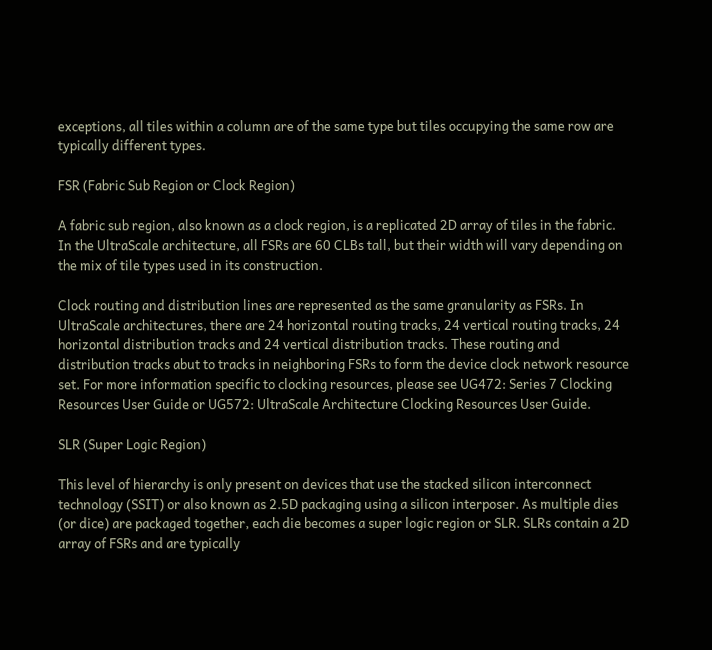exceptions, all tiles within a column are of the same type but tiles occupying the same row are typically different types.

FSR (Fabric Sub Region or Clock Region)

A fabric sub region, also known as a clock region, is a replicated 2D array of tiles in the fabric. In the UltraScale architecture, all FSRs are 60 CLBs tall, but their width will vary depending on the mix of tile types used in its construction.

Clock routing and distribution lines are represented as the same granularity as FSRs. In UltraScale architectures, there are 24 horizontal routing tracks, 24 vertical routing tracks, 24 horizontal distribution tracks and 24 vertical distribution tracks. These routing and distribution tracks abut to tracks in neighboring FSRs to form the device clock network resource set. For more information specific to clocking resources, please see UG472: Series 7 Clocking Resources User Guide or UG572: UltraScale Architecture Clocking Resources User Guide.

SLR (Super Logic Region)

This level of hierarchy is only present on devices that use the stacked silicon interconnect technology (SSIT) or also known as 2.5D packaging using a silicon interposer. As multiple dies (or dice) are packaged together, each die becomes a super logic region or SLR. SLRs contain a 2D array of FSRs and are typically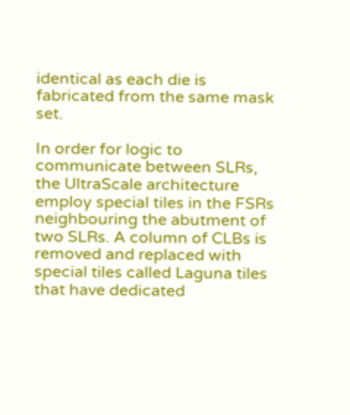identical as each die is fabricated from the same mask set.

In order for logic to communicate between SLRs, the UltraScale architecture employ special tiles in the FSRs neighbouring the abutment of two SLRs. A column of CLBs is removed and replaced with special tiles called Laguna tiles that have dedicated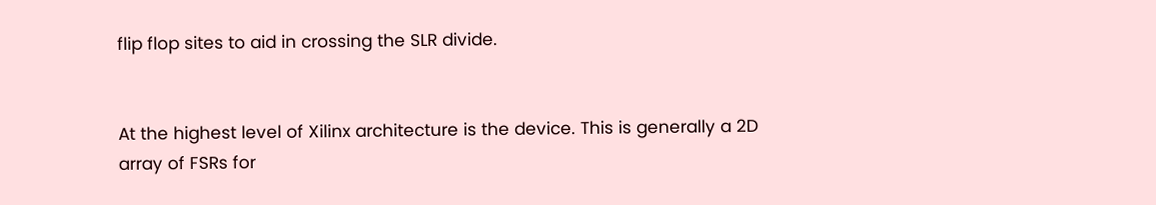flip flop sites to aid in crossing the SLR divide.


At the highest level of Xilinx architecture is the device. This is generally a 2D array of FSRs for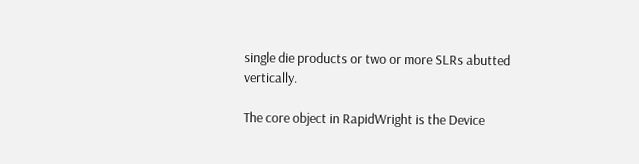single die products or two or more SLRs abutted vertically.

The core object in RapidWright is the Device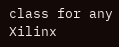class for any Xilinx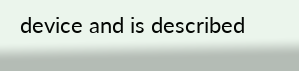device and is described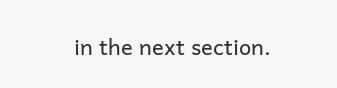in the next section.